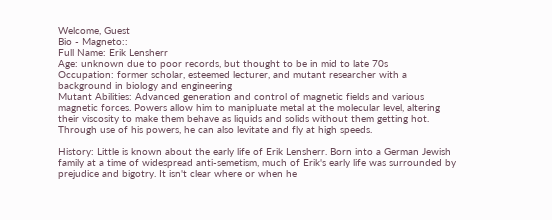Welcome, Guest
Bio - Magneto::
Full Name: Erik Lensherr
Age: unknown due to poor records, but thought to be in mid to late 70s
Occupation: former scholar, esteemed lecturer, and mutant researcher with a background in biology and engineering
Mutant Abilities: Advanced generation and control of magnetic fields and various magnetic forces. Powers allow him to manipluate metal at the molecular level, altering their viscosity to make them behave as liquids and solids without them getting hot. Through use of his powers, he can also levitate and fly at high speeds.

History: Little is known about the early life of Erik Lensherr. Born into a German Jewish family at a time of widespread anti-semetism, much of Erik's early life was surrounded by prejudice and bigotry. It isn't clear where or when he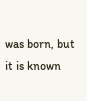was born, but it is known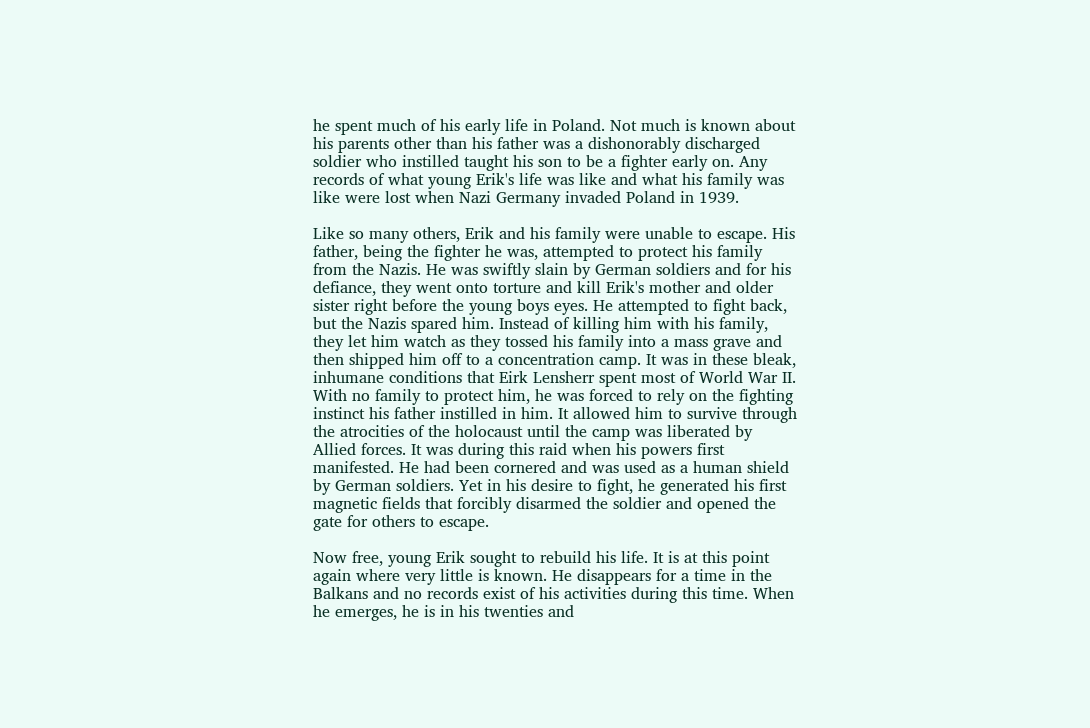he spent much of his early life in Poland. Not much is known about his parents other than his father was a dishonorably discharged soldier who instilled taught his son to be a fighter early on. Any records of what young Erik's life was like and what his family was like were lost when Nazi Germany invaded Poland in 1939.

Like so many others, Erik and his family were unable to escape. His father, being the fighter he was, attempted to protect his family from the Nazis. He was swiftly slain by German soldiers and for his defiance, they went onto torture and kill Erik's mother and older sister right before the young boys eyes. He attempted to fight back, but the Nazis spared him. Instead of killing him with his family, they let him watch as they tossed his family into a mass grave and then shipped him off to a concentration camp. It was in these bleak, inhumane conditions that Eirk Lensherr spent most of World War II. With no family to protect him, he was forced to rely on the fighting instinct his father instilled in him. It allowed him to survive through the atrocities of the holocaust until the camp was liberated by Allied forces. It was during this raid when his powers first manifested. He had been cornered and was used as a human shield by German soldiers. Yet in his desire to fight, he generated his first magnetic fields that forcibly disarmed the soldier and opened the gate for others to escape.

Now free, young Erik sought to rebuild his life. It is at this point again where very little is known. He disappears for a time in the Balkans and no records exist of his activities during this time. When he emerges, he is in his twenties and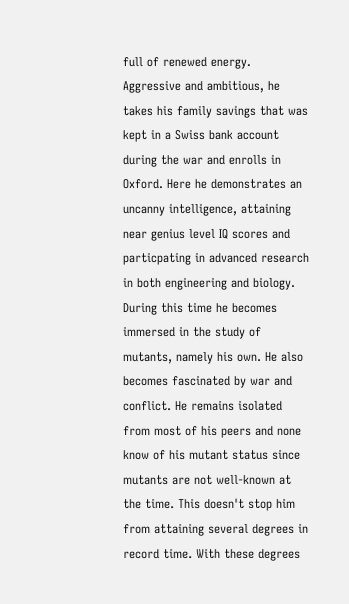full of renewed energy. Aggressive and ambitious, he takes his family savings that was kept in a Swiss bank account during the war and enrolls in Oxford. Here he demonstrates an uncanny intelligence, attaining near genius level IQ scores and particpating in advanced research in both engineering and biology. During this time he becomes immersed in the study of mutants, namely his own. He also becomes fascinated by war and conflict. He remains isolated from most of his peers and none know of his mutant status since mutants are not well-known at the time. This doesn't stop him from attaining several degrees in record time. With these degrees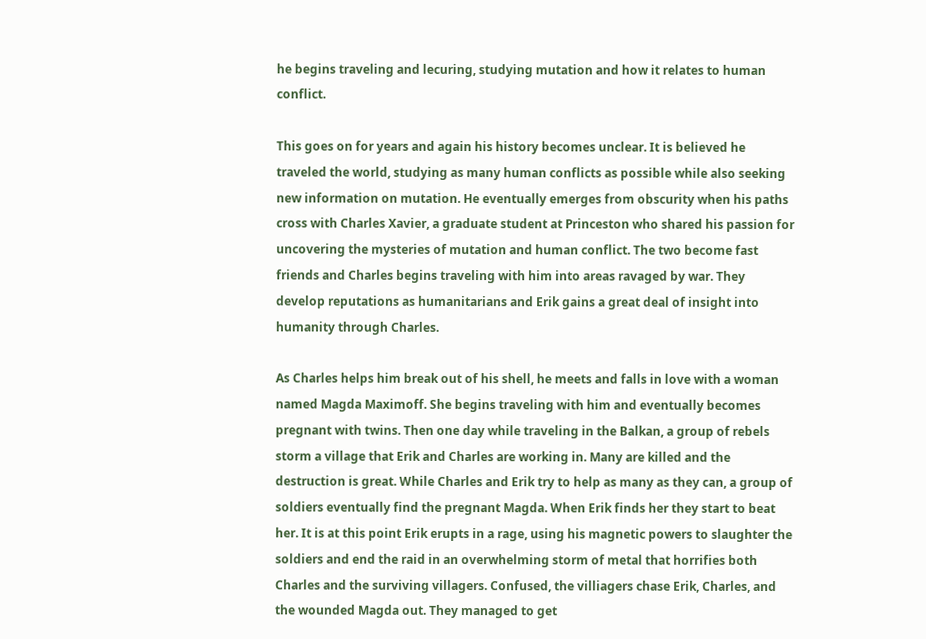he begins traveling and lecuring, studying mutation and how it relates to human conflict.

This goes on for years and again his history becomes unclear. It is believed he traveled the world, studying as many human conflicts as possible while also seeking new information on mutation. He eventually emerges from obscurity when his paths cross with Charles Xavier, a graduate student at Princeston who shared his passion for uncovering the mysteries of mutation and human conflict. The two become fast friends and Charles begins traveling with him into areas ravaged by war. They develop reputations as humanitarians and Erik gains a great deal of insight into humanity through Charles.

As Charles helps him break out of his shell, he meets and falls in love with a woman named Magda Maximoff. She begins traveling with him and eventually becomes pregnant with twins. Then one day while traveling in the Balkan, a group of rebels storm a village that Erik and Charles are working in. Many are killed and the destruction is great. While Charles and Erik try to help as many as they can, a group of soldiers eventually find the pregnant Magda. When Erik finds her they start to beat her. It is at this point Erik erupts in a rage, using his magnetic powers to slaughter the soldiers and end the raid in an overwhelming storm of metal that horrifies both Charles and the surviving villagers. Confused, the villiagers chase Erik, Charles, and the wounded Magda out. They managed to get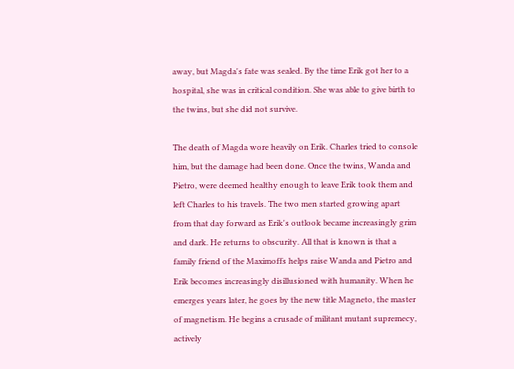away, but Magda's fate was sealed. By the time Erik got her to a hospital, she was in critical condition. She was able to give birth to the twins, but she did not survive.

The death of Magda wore heavily on Erik. Charles tried to console him, but the damage had been done. Once the twins, Wanda and Pietro, were deemed healthy enough to leave Erik took them and left Charles to his travels. The two men started growing apart from that day forward as Erik's outlook became increasingly grim and dark. He returns to obscurity. All that is known is that a family friend of the Maximoffs helps raise Wanda and Pietro and Erik becomes increasingly disillusioned with humanity. When he emerges years later, he goes by the new title Magneto, the master of magnetism. He begins a crusade of militant mutant supremecy, actively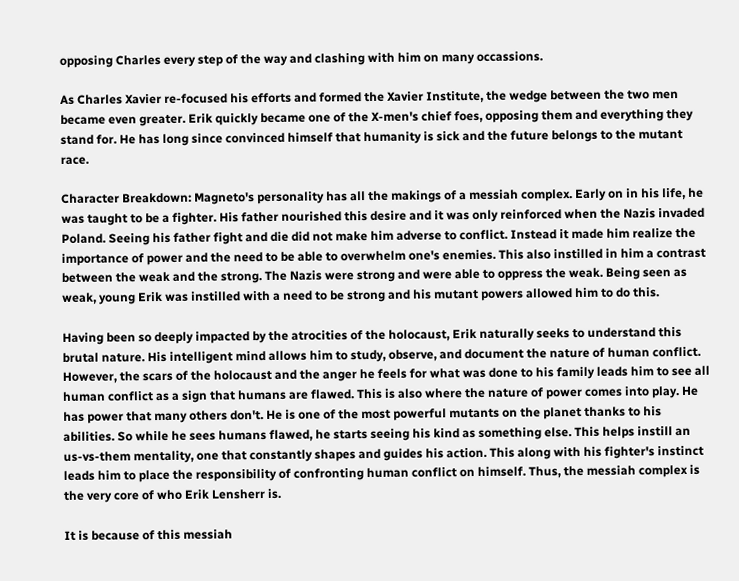opposing Charles every step of the way and clashing with him on many occassions.

As Charles Xavier re-focused his efforts and formed the Xavier Institute, the wedge between the two men became even greater. Erik quickly became one of the X-men's chief foes, opposing them and everything they stand for. He has long since convinced himself that humanity is sick and the future belongs to the mutant race.

Character Breakdown: Magneto's personality has all the makings of a messiah complex. Early on in his life, he was taught to be a fighter. His father nourished this desire and it was only reinforced when the Nazis invaded Poland. Seeing his father fight and die did not make him adverse to conflict. Instead it made him realize the importance of power and the need to be able to overwhelm one's enemies. This also instilled in him a contrast between the weak and the strong. The Nazis were strong and were able to oppress the weak. Being seen as weak, young Erik was instilled with a need to be strong and his mutant powers allowed him to do this.

Having been so deeply impacted by the atrocities of the holocaust, Erik naturally seeks to understand this brutal nature. His intelligent mind allows him to study, observe, and document the nature of human conflict. However, the scars of the holocaust and the anger he feels for what was done to his family leads him to see all human conflict as a sign that humans are flawed. This is also where the nature of power comes into play. He has power that many others don't. He is one of the most powerful mutants on the planet thanks to his abilities. So while he sees humans flawed, he starts seeing his kind as something else. This helps instill an us-vs-them mentality, one that constantly shapes and guides his action. This along with his fighter's instinct leads him to place the responsibility of confronting human conflict on himself. Thus, the messiah complex is the very core of who Erik Lensherr is.

It is because of this messiah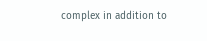complex in addition to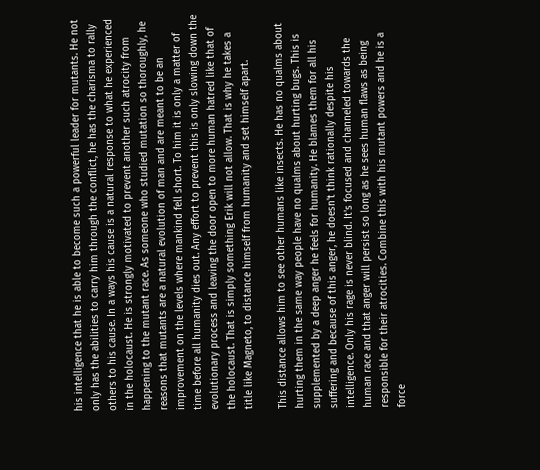his intelligence that he is able to become such a powerful leader for mutants. He not only has the abilities to carry him through the conflict, he has the charisma to rally others to his cause. In a ways his cause is a natural response to what he experienced in the holocaust. He is strongly motivated to prevent another such atrocity from happening to the mutant race. As someone who studied mutation so thoroughly, he reasons that mutants are a natural evolution of man and are meant to be an improvement on the levels where mankind fell short. To him it is only a matter of time before all humanity dies out. Any effort to prevent this is only slowing down the evolutionary process and leaving the door open to more human hatred like that of the holocaust. That is simply something Erik will not allow. That is why he takes a title like Magneto, to distance himself from humanity and set himself apart.

This distance allows him to see other humans like insects. He has no qualms about hurting them in the same way people have no qualms about hurting bugs. This is supplemented by a deep anger he feels for humanity. He blames them for all his suffering and because of this anger, he doesn't think rationally despite his intelligence. Only his rage is never blind. It's focused and channeled towards the human race and that anger will persist so long as he sees human flaws as being responsible for their atrocities. Combine this with his mutant powers and he is a force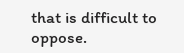that is difficult to oppose.